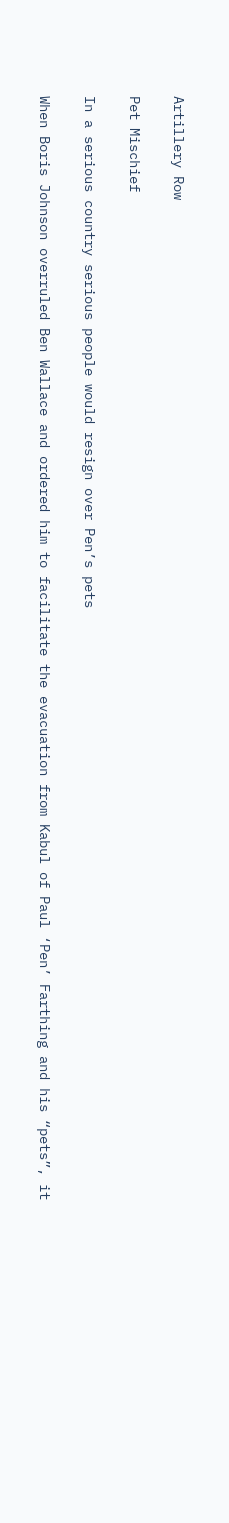Artillery Row

Pet Mischief

In a serious country serious people would resign over Pen’s pets

When Boris Johnson overruled Ben Wallace and ordered him to facilitate the evacuation from Kabul of Paul ‘Pen’ Farthing and his “pets”, it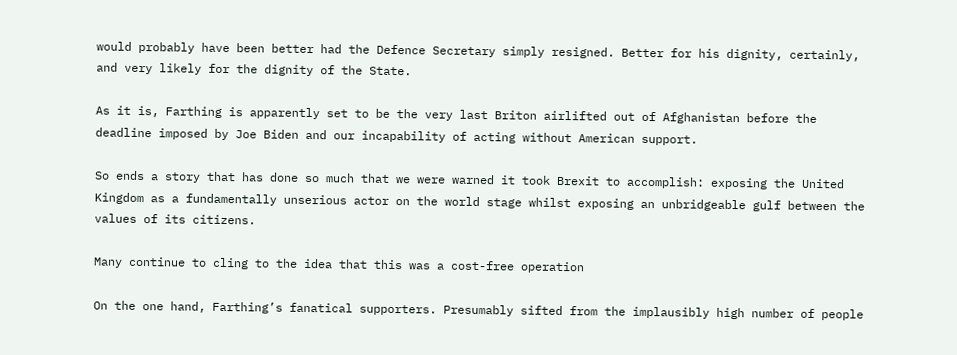would probably have been better had the Defence Secretary simply resigned. Better for his dignity, certainly, and very likely for the dignity of the State.

As it is, Farthing is apparently set to be the very last Briton airlifted out of Afghanistan before the deadline imposed by Joe Biden and our incapability of acting without American support.

So ends a story that has done so much that we were warned it took Brexit to accomplish: exposing the United Kingdom as a fundamentally unserious actor on the world stage whilst exposing an unbridgeable gulf between the values of its citizens.

Many continue to cling to the idea that this was a cost-free operation

On the one hand, Farthing’s fanatical supporters. Presumably sifted from the implausibly high number of people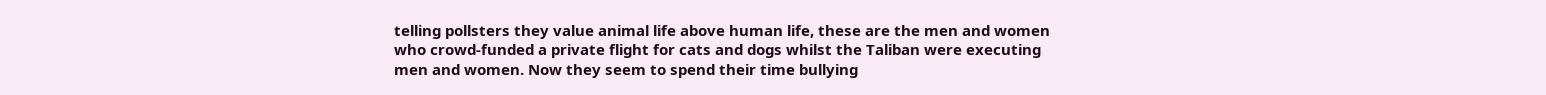telling pollsters they value animal life above human life, these are the men and women who crowd-funded a private flight for cats and dogs whilst the Taliban were executing men and women. Now they seem to spend their time bullying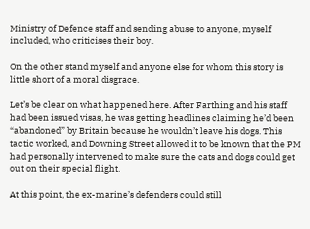Ministry of Defence staff and sending abuse to anyone, myself included, who criticises their boy.

On the other stand myself and anyone else for whom this story is little short of a moral disgrace.

Let’s be clear on what happened here. After Farthing and his staff had been issued visas, he was getting headlines claiming he’d been “abandoned” by Britain because he wouldn’t leave his dogs. This tactic worked, and Downing Street allowed it to be known that the PM had personally intervened to make sure the cats and dogs could get out on their special flight.

At this point, the ex-marine’s defenders could still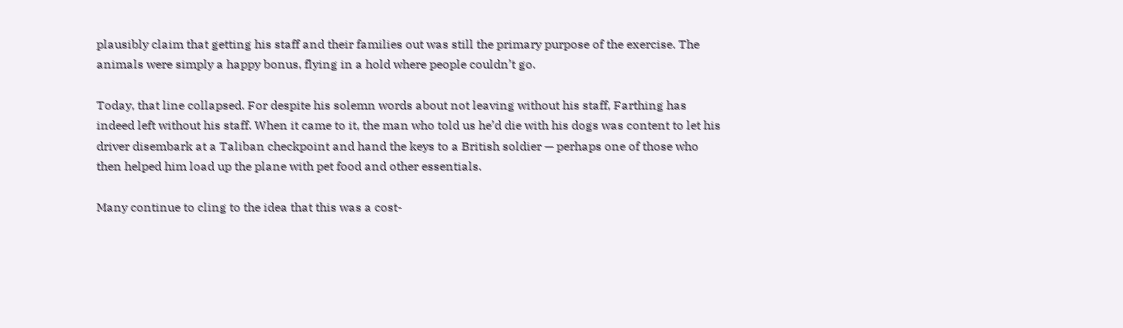plausibly claim that getting his staff and their families out was still the primary purpose of the exercise. The animals were simply a happy bonus, flying in a hold where people couldn’t go.

Today, that line collapsed. For despite his solemn words about not leaving without his staff, Farthing has indeed left without his staff. When it came to it, the man who told us he’d die with his dogs was content to let his driver disembark at a Taliban checkpoint and hand the keys to a British soldier — perhaps one of those who then helped him load up the plane with pet food and other essentials.

Many continue to cling to the idea that this was a cost-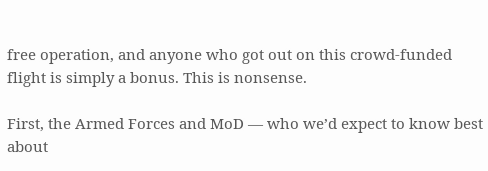free operation, and anyone who got out on this crowd-funded flight is simply a bonus. This is nonsense.

First, the Armed Forces and MoD — who we’d expect to know best about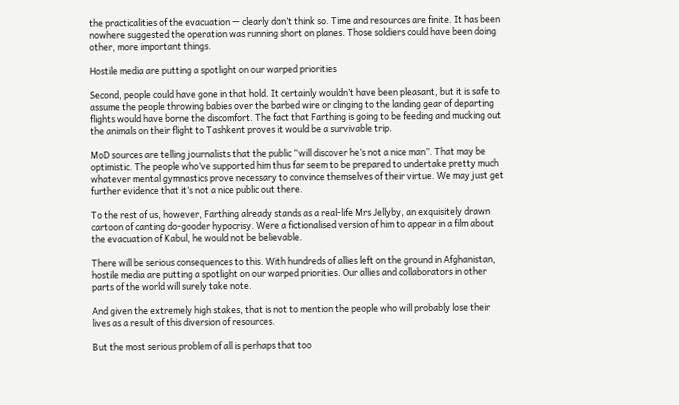the practicalities of the evacuation — clearly don’t think so. Time and resources are finite. It has been nowhere suggested the operation was running short on planes. Those soldiers could have been doing other, more important things.

Hostile media are putting a spotlight on our warped priorities

Second, people could have gone in that hold. It certainly wouldn’t have been pleasant, but it is safe to assume the people throwing babies over the barbed wire or clinging to the landing gear of departing flights would have borne the discomfort. The fact that Farthing is going to be feeding and mucking out the animals on their flight to Tashkent proves it would be a survivable trip.

MoD sources are telling journalists that the public “will discover he’s not a nice man”. That may be optimistic. The people who’ve supported him thus far seem to be prepared to undertake pretty much whatever mental gymnastics prove necessary to convince themselves of their virtue. We may just get further evidence that it’s not a nice public out there.

To the rest of us, however, Farthing already stands as a real-life Mrs Jellyby, an exquisitely drawn cartoon of canting do-gooder hypocrisy. Were a fictionalised version of him to appear in a film about the evacuation of Kabul, he would not be believable.

There will be serious consequences to this. With hundreds of allies left on the ground in Afghanistan, hostile media are putting a spotlight on our warped priorities. Our allies and collaborators in other parts of the world will surely take note.

And given the extremely high stakes, that is not to mention the people who will probably lose their lives as a result of this diversion of resources.

But the most serious problem of all is perhaps that too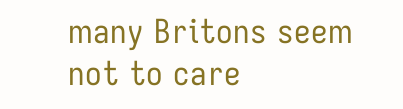many Britons seem not to care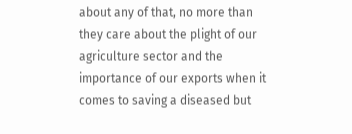about any of that, no more than they care about the plight of our agriculture sector and the importance of our exports when it comes to saving a diseased but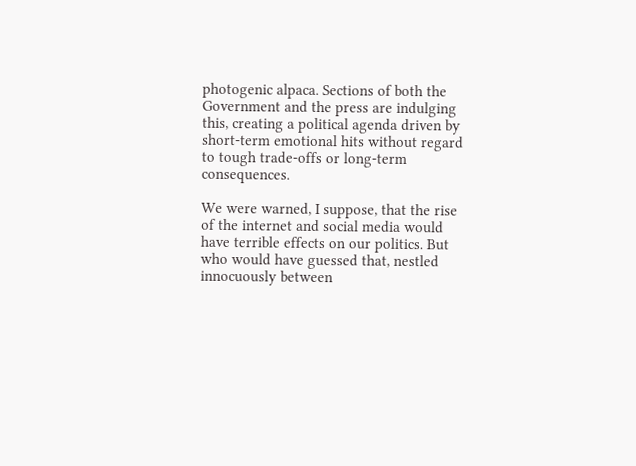photogenic alpaca. Sections of both the Government and the press are indulging this, creating a political agenda driven by short-term emotional hits without regard to tough trade-offs or long-term consequences.

We were warned, I suppose, that the rise of the internet and social media would have terrible effects on our politics. But who would have guessed that, nestled innocuously between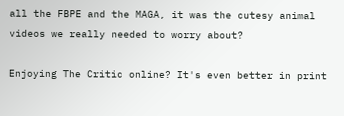all the FBPE and the MAGA, it was the cutesy animal videos we really needed to worry about?

Enjoying The Critic online? It's even better in print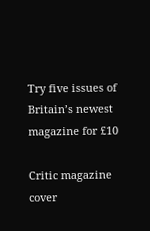Try five issues of Britain’s newest magazine for £10

Critic magazine cover